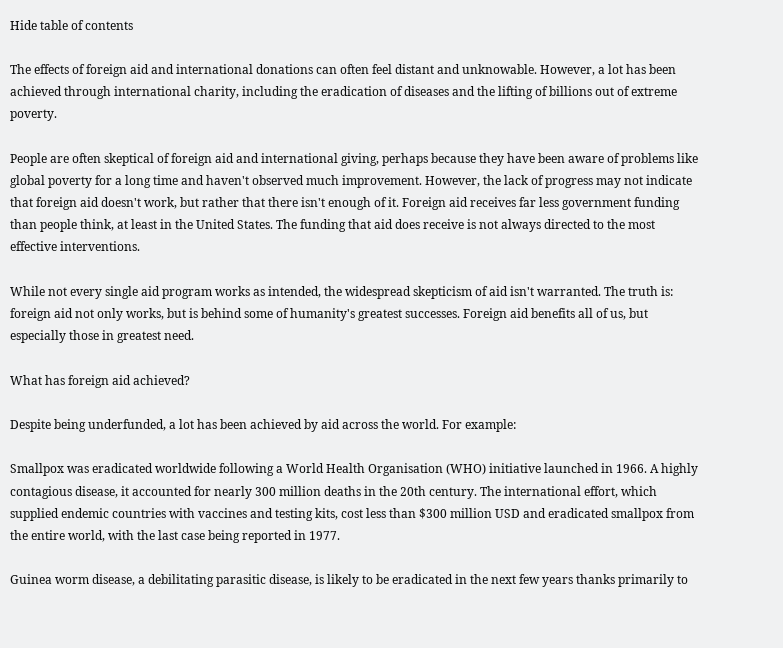Hide table of contents

The effects of foreign aid and international donations can often feel distant and unknowable. However, a lot has been achieved through international charity, including the eradication of diseases and the lifting of billions out of extreme poverty.

People are often skeptical of foreign aid and international giving, perhaps because they have been aware of problems like global poverty for a long time and haven't observed much improvement. However, the lack of progress may not indicate that foreign aid doesn't work, but rather that there isn't enough of it. Foreign aid receives far less government funding than people think, at least in the United States. The funding that aid does receive is not always directed to the most effective interventions.

While not every single aid program works as intended, the widespread skepticism of aid isn't warranted. The truth is: foreign aid not only works, but is behind some of humanity's greatest successes. Foreign aid benefits all of us, but especially those in greatest need.

What has foreign aid achieved?

Despite being underfunded, a lot has been achieved by aid across the world. For example:

Smallpox was eradicated worldwide following a World Health Organisation (WHO) initiative launched in 1966. A highly contagious disease, it accounted for nearly 300 million deaths in the 20th century. The international effort, which supplied endemic countries with vaccines and testing kits, cost less than $300 million USD and eradicated smallpox from the entire world, with the last case being reported in 1977.

Guinea worm disease, a debilitating parasitic disease, is likely to be eradicated in the next few years thanks primarily to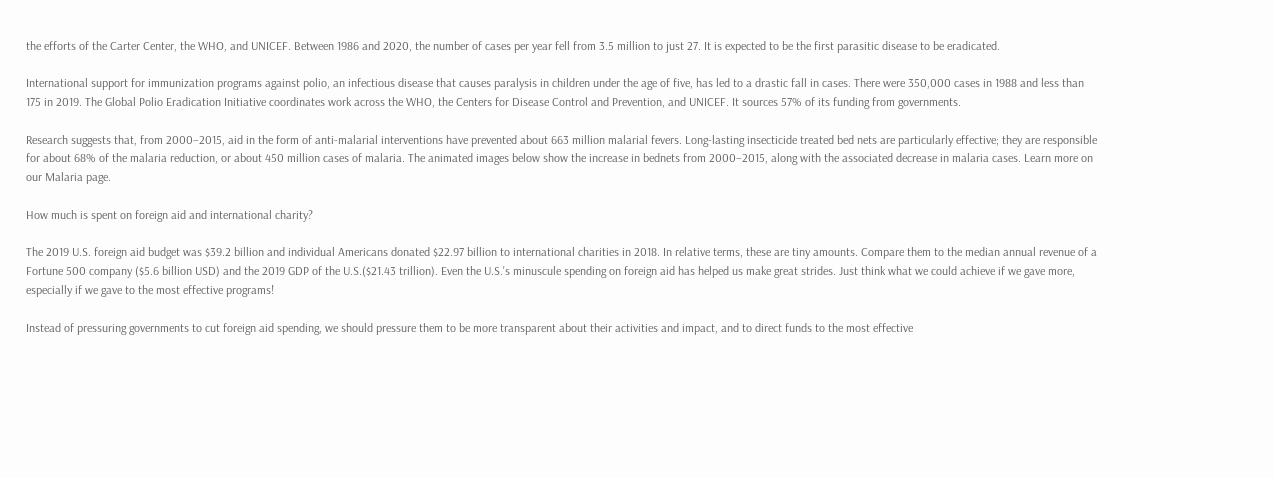the efforts of the Carter Center, the WHO, and UNICEF. Between 1986 and 2020, the number of cases per year fell from 3.5 million to just 27. It is expected to be the first parasitic disease to be eradicated.

International support for immunization programs against polio, an infectious disease that causes paralysis in children under the age of five, has led to a drastic fall in cases. There were 350,000 cases in 1988 and less than 175 in 2019. The Global Polio Eradication Initiative coordinates work across the WHO, the Centers for Disease Control and Prevention, and UNICEF. It sources 57% of its funding from governments.

Research suggests that, from 2000–2015, aid in the form of anti-malarial interventions have prevented about 663 million malarial fevers. Long-lasting insecticide treated bed nets are particularly effective; they are responsible for about 68% of the malaria reduction, or about 450 million cases of malaria. The animated images below show the increase in bednets from 2000–2015, along with the associated decrease in malaria cases. Learn more on our Malaria page.

How much is spent on foreign aid and international charity?

The 2019 U.S. foreign aid budget was $39.2 billion and individual Americans donated $22.97 billion to international charities in 2018. In relative terms, these are tiny amounts. Compare them to the median annual revenue of a Fortune 500 company ($5.6 billion USD) and the 2019 GDP of the U.S.($21.43 trillion). Even the U.S.'s minuscule spending on foreign aid has helped us make great strides. Just think what we could achieve if we gave more, especially if we gave to the most effective programs!

Instead of pressuring governments to cut foreign aid spending, we should pressure them to be more transparent about their activities and impact, and to direct funds to the most effective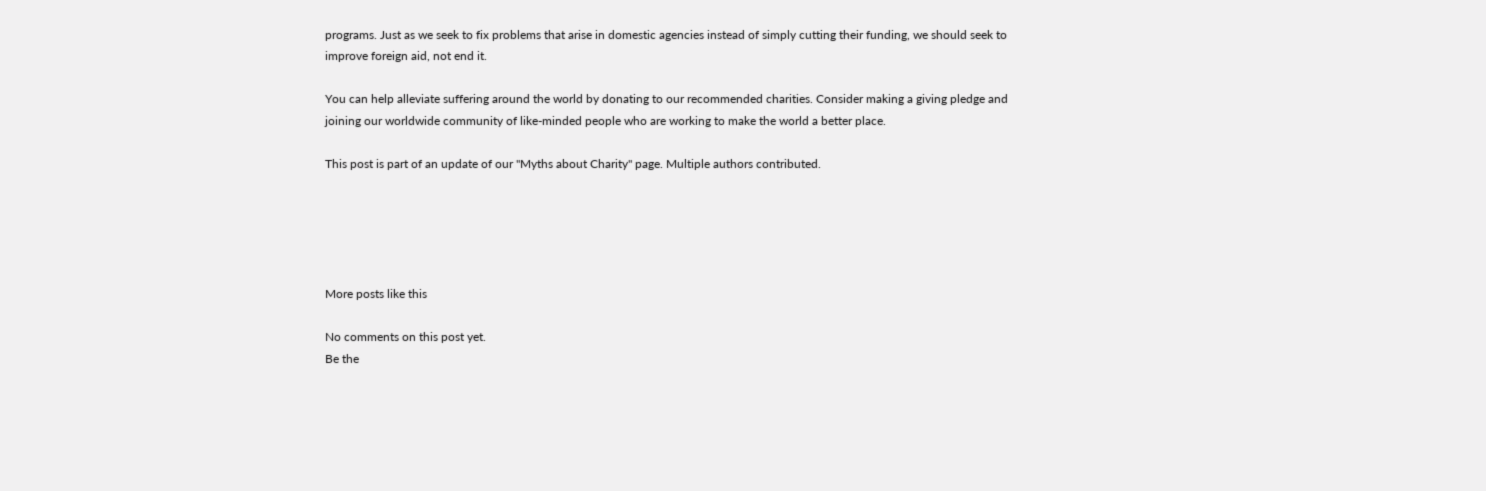programs. Just as we seek to fix problems that arise in domestic agencies instead of simply cutting their funding, we should seek to improve foreign aid, not end it.

You can help alleviate suffering around the world by donating to our recommended charities. Consider making a giving pledge and joining our worldwide community of like-minded people who are working to make the world a better place.

This post is part of an update of our "Myths about Charity" page. Multiple authors contributed.





More posts like this

No comments on this post yet.
Be the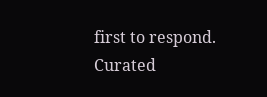first to respond.
Curated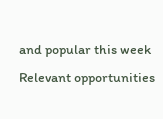and popular this week
Relevant opportunities